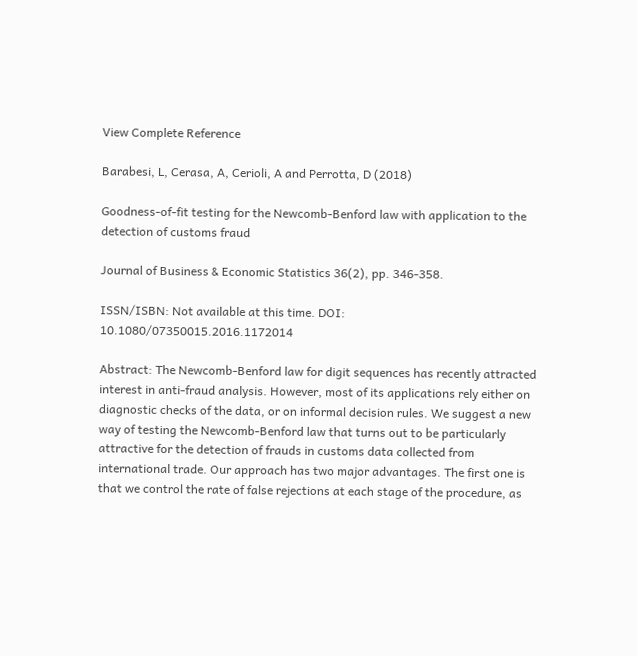View Complete Reference

Barabesi, L, Cerasa, A, Cerioli, A and Perrotta, D (2018)

Goodness-of-fit testing for the Newcomb-Benford law with application to the detection of customs fraud

Journal of Business & Economic Statistics 36(2), pp. 346-358.

ISSN/ISBN: Not available at this time. DOI: 10.1080/07350015.2016.1172014

Abstract: The Newcomb-Benford law for digit sequences has recently attracted interest in anti-fraud analysis. However, most of its applications rely either on diagnostic checks of the data, or on informal decision rules. We suggest a new way of testing the Newcomb-Benford law that turns out to be particularly attractive for the detection of frauds in customs data collected from international trade. Our approach has two major advantages. The first one is that we control the rate of false rejections at each stage of the procedure, as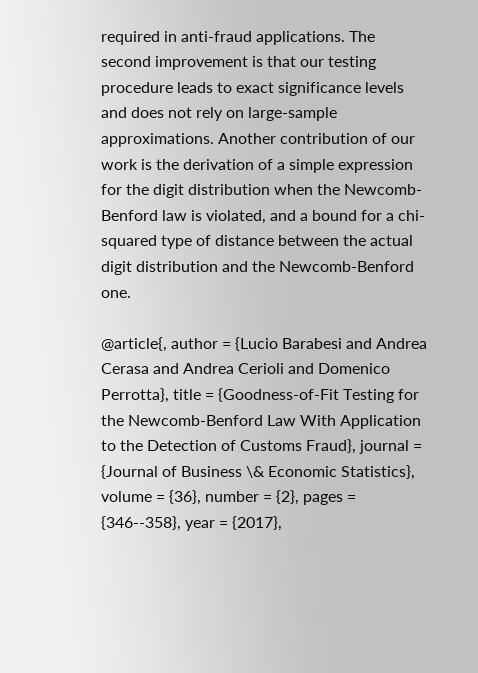required in anti-fraud applications. The second improvement is that our testing procedure leads to exact significance levels and does not rely on large-sample approximations. Another contribution of our work is the derivation of a simple expression for the digit distribution when the Newcomb-Benford law is violated, and a bound for a chi-squared type of distance between the actual digit distribution and the Newcomb-Benford one.

@article{, author = {Lucio Barabesi and Andrea Cerasa and Andrea Cerioli and Domenico Perrotta}, title = {Goodness-of-Fit Testing for the Newcomb-Benford Law With Application to the Detection of Customs Fraud}, journal = {Journal of Business \& Economic Statistics}, volume = {36}, number = {2}, pages = {346--358}, year = {2017},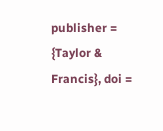publisher = {Taylor & Francis}, doi =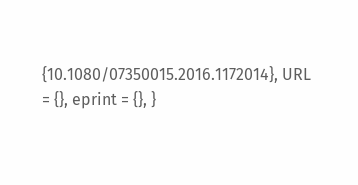{10.1080/07350015.2016.1172014}, URL = {}, eprint = {}, }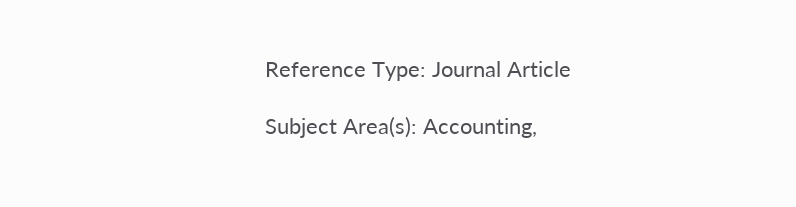Reference Type: Journal Article

Subject Area(s): Accounting,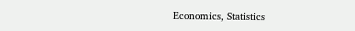Economics, Statistics